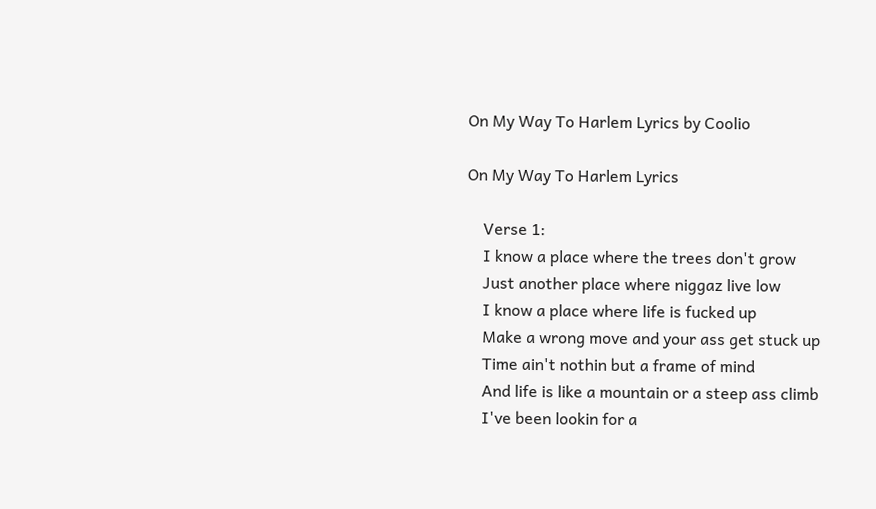On My Way To Harlem Lyrics by Coolio

On My Way To Harlem Lyrics

    Verse 1:
    I know a place where the trees don't grow
    Just another place where niggaz live low
    I know a place where life is fucked up
    Make a wrong move and your ass get stuck up
    Time ain't nothin but a frame of mind
    And life is like a mountain or a steep ass climb
    I've been lookin for a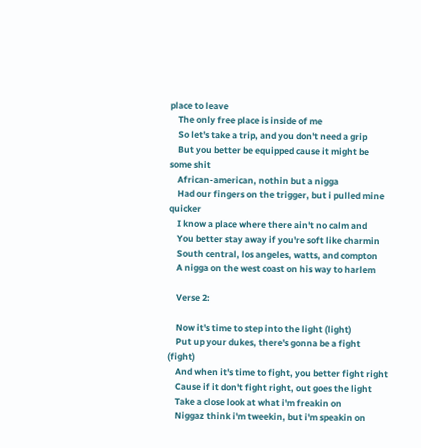place to leave
    The only free place is inside of me
    So let's take a trip, and you don't need a grip
    But you better be equipped cause it might be some shit
    African-american, nothin but a nigga
    Had our fingers on the trigger, but i pulled mine quicker
    I know a place where there ain't no calm and
    You better stay away if you're soft like charmin
    South central, los angeles, watts, and compton
    A nigga on the west coast on his way to harlem

    Verse 2:

    Now it's time to step into the light (light)
    Put up your dukes, there's gonna be a fight (fight)
    And when it's time to fight, you better fight right
    Cause if it don't fight right, out goes the light
    Take a close look at what i'm freakin on
    Niggaz think i'm tweekin, but i'm speakin on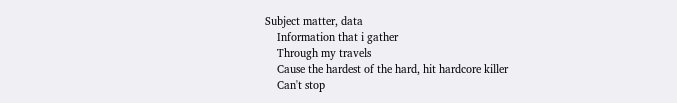Subject matter, data
    Information that i gather
    Through my travels
    Cause the hardest of the hard, hit hardcore killer
    Can't stop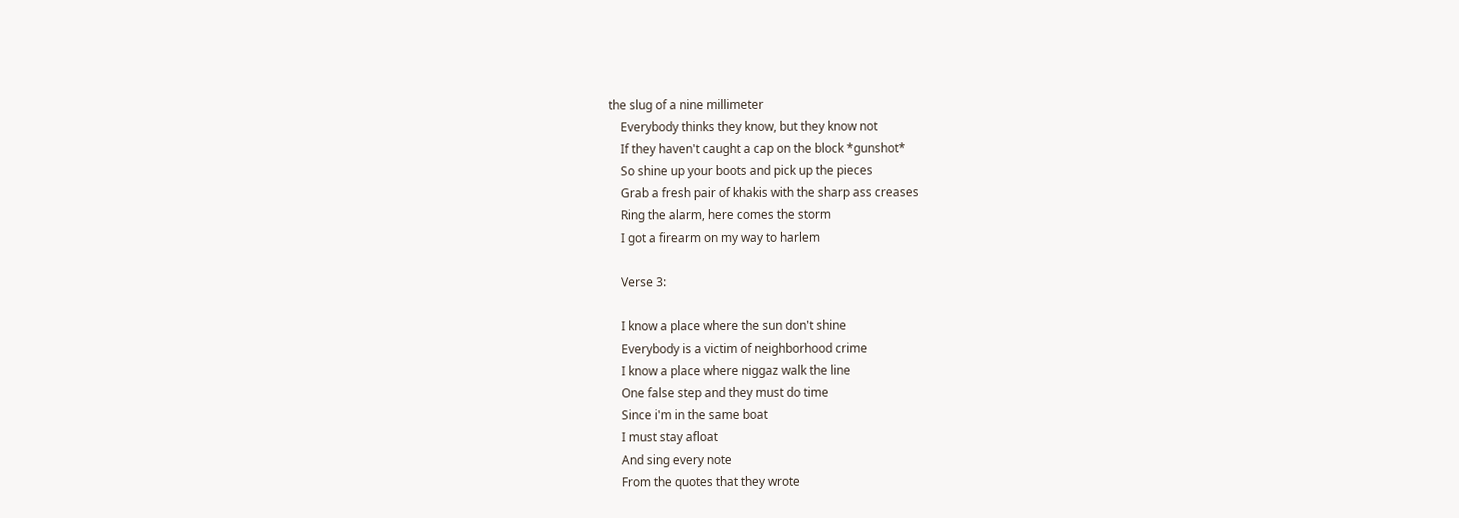the slug of a nine millimeter
    Everybody thinks they know, but they know not
    If they haven't caught a cap on the block *gunshot*
    So shine up your boots and pick up the pieces
    Grab a fresh pair of khakis with the sharp ass creases
    Ring the alarm, here comes the storm
    I got a firearm on my way to harlem

    Verse 3:

    I know a place where the sun don't shine
    Everybody is a victim of neighborhood crime
    I know a place where niggaz walk the line
    One false step and they must do time
    Since i'm in the same boat
    I must stay afloat
    And sing every note
    From the quotes that they wrote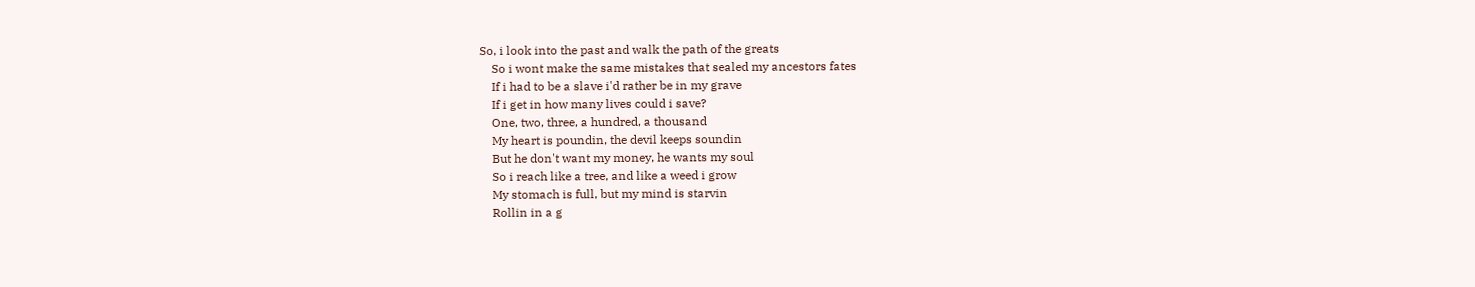So, i look into the past and walk the path of the greats
    So i wont make the same mistakes that sealed my ancestors fates
    If i had to be a slave i'd rather be in my grave
    If i get in how many lives could i save?
    One, two, three, a hundred, a thousand
    My heart is poundin, the devil keeps soundin
    But he don't want my money, he wants my soul
    So i reach like a tree, and like a weed i grow
    My stomach is full, but my mind is starvin
    Rollin in a g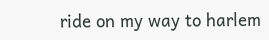ride on my way to harlem